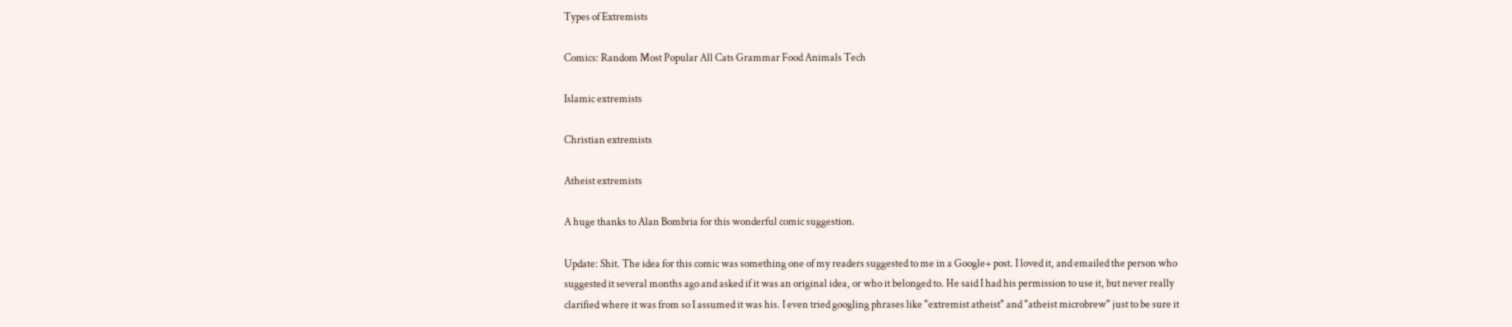Types of Extremists

Comics: Random Most Popular All Cats Grammar Food Animals Tech

Islamic extremists

Christian extremists

Atheist extremists

A huge thanks to Alan Bombria for this wonderful comic suggestion.

Update: Shit. The idea for this comic was something one of my readers suggested to me in a Google+ post. I loved it, and emailed the person who suggested it several months ago and asked if it was an original idea, or who it belonged to. He said I had his permission to use it, but never really clarified where it was from so I assumed it was his. I even tried googling phrases like "extremist atheist" and "atheist microbrew" just to be sure it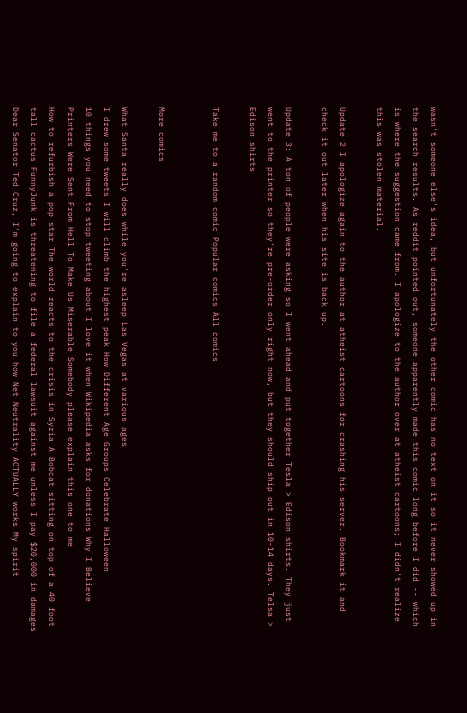wasn't someone else's idea, but unfortunately the other comic has no text on it so it never showed up in the search results. As reddit pointed out, someone apparently made this comic long before I did -- which is where the suggestion came from. I apologize to the author over at atheist cartoons; I didn't realize this was stolen material.

Update 2 I apologize again to the author at atheist cartoons for crashing his server. Bookmark it and check it out later when his site is back up.

Update 3: A ton of people were asking so I went ahead and put together Tesla > Edison shirts. They just went to the printer so they're pre-order only right now, but they should ship out in 10-14 days. Telsa > Edison shirts

Take me to a random comic Popular comics All comics


More comics

What Santa really does while you're asleep Las Vegas at various ages
I drew some tweets I will climb the highest peak How Different Age Groups Celebrate Halloween
10 things you need to stop tweeting about I love it when Wikipedia asks for donations Why I Believe Printers Were Sent From Hell To Make Us Miserable Somebody please explain this one to me
How to refurbish a pop star The world reacts to the crisis in Syria A Bobcat sitting on top of a 40 foot tall cactus FunnyJunk is threatening to file a federal lawsuit against me unless I pay $20,000 in damages
Dear Senator Ted Cruz, I'm going to explain to you how Net Neutrality ACTUALLY works My spirit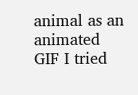animal as an animated GIF I tried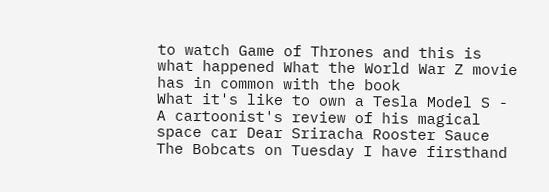to watch Game of Thrones and this is what happened What the World War Z movie has in common with the book
What it's like to own a Tesla Model S - A cartoonist's review of his magical space car Dear Sriracha Rooster Sauce The Bobcats on Tuesday I have firsthand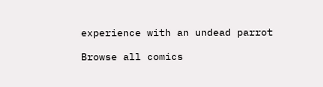experience with an undead parrot

Browse all comics